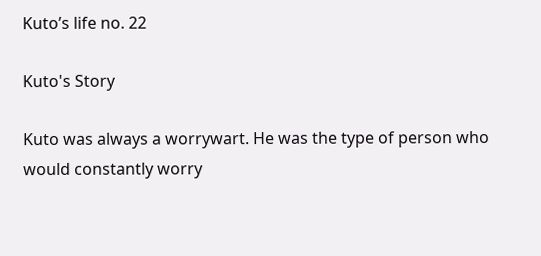Kuto’s life no. 22

Kuto's Story

Kuto was always a worrywart. He was the type of person who would constantly worry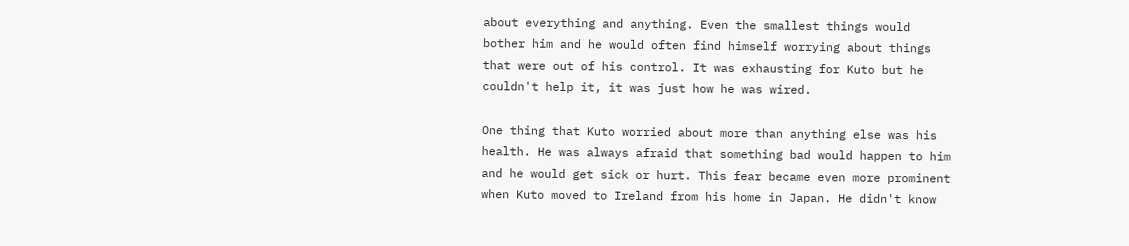about everything and anything. Even the smallest things would bother him and he would often find himself worrying about things that were out of his control. It was exhausting for Kuto but he couldn't help it, it was just how he was wired.

One thing that Kuto worried about more than anything else was his health. He was always afraid that something bad would happen to him and he would get sick or hurt. This fear became even more prominent when Kuto moved to Ireland from his home in Japan. He didn't know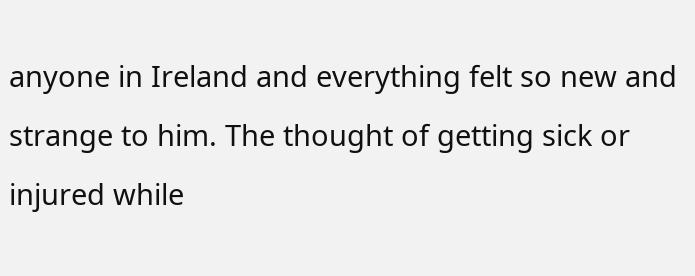anyone in Ireland and everything felt so new and strange to him. The thought of getting sick or injured while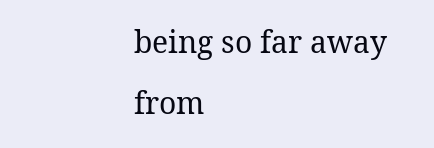being so far away from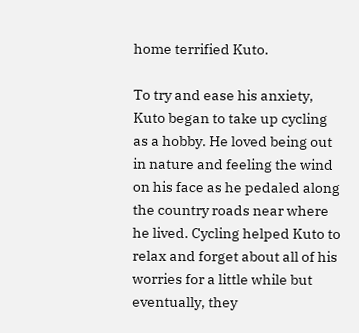home terrified Kuto.

To try and ease his anxiety, Kuto began to take up cycling as a hobby. He loved being out in nature and feeling the wind on his face as he pedaled along the country roads near where he lived. Cycling helped Kuto to relax and forget about all of his worries for a little while but eventually, they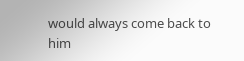would always come back to him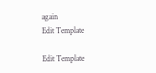again
Edit Template

Edit Template